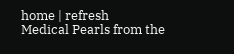home | refresh
Medical Pearls from the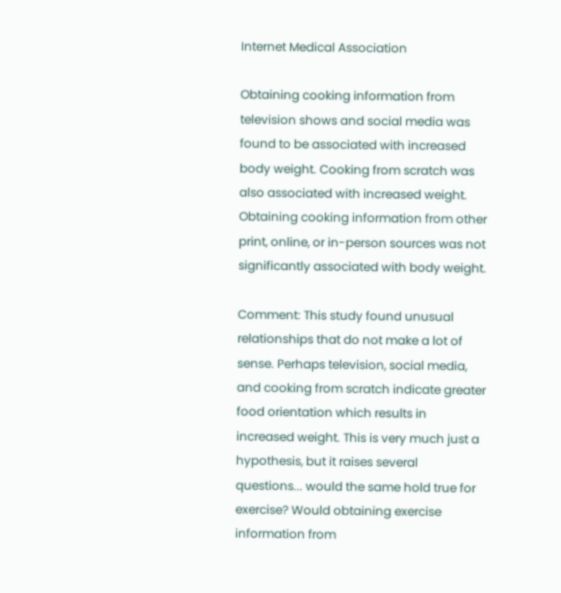Internet Medical Association

Obtaining cooking information from television shows and social media was found to be associated with increased body weight. Cooking from scratch was also associated with increased weight. Obtaining cooking information from other print, online, or in-person sources was not significantly associated with body weight.

Comment: This study found unusual relationships that do not make a lot of sense. Perhaps television, social media, and cooking from scratch indicate greater food orientation which results in increased weight. This is very much just a hypothesis, but it raises several questions... would the same hold true for exercise? Would obtaining exercise information from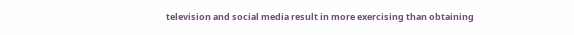television and social media result in more exercising than obtaining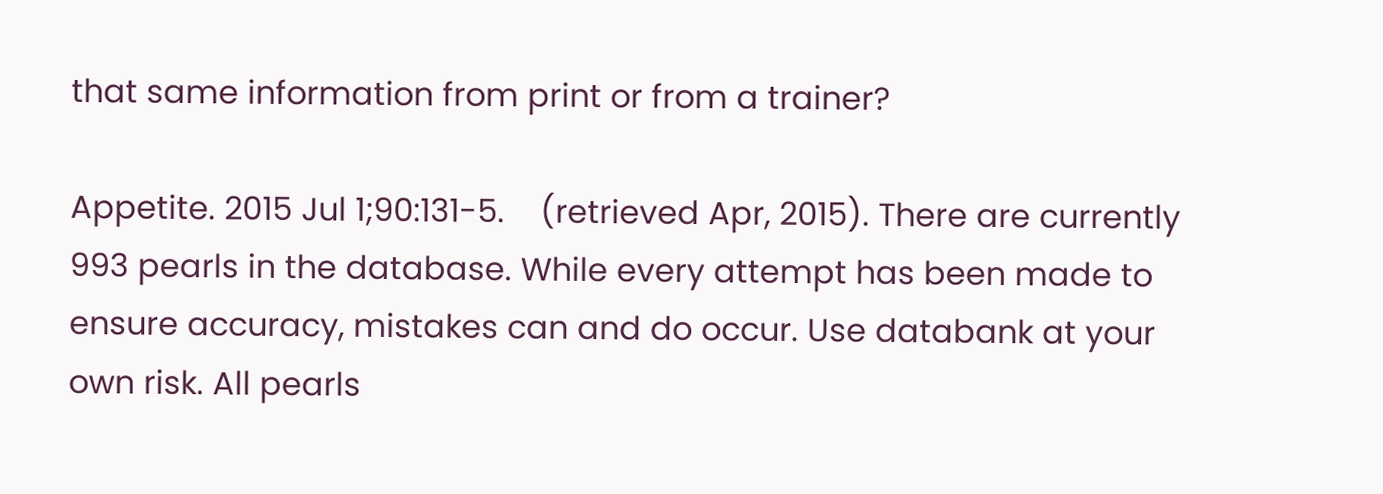that same information from print or from a trainer?

Appetite. 2015 Jul 1;90:131-5.    (retrieved Apr, 2015). There are currently 993 pearls in the database. While every attempt has been made to ensure accuracy, mistakes can and do occur. Use databank at your own risk. All pearls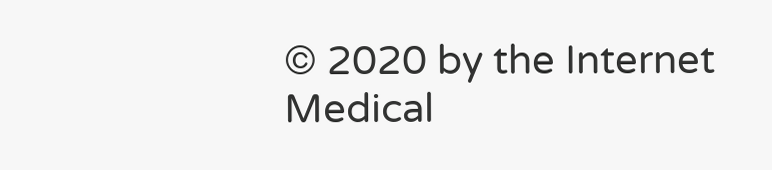© 2020 by the Internet Medical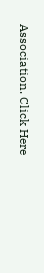Association. Click Here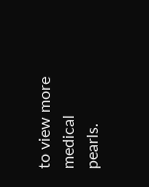to view more medical pearls.